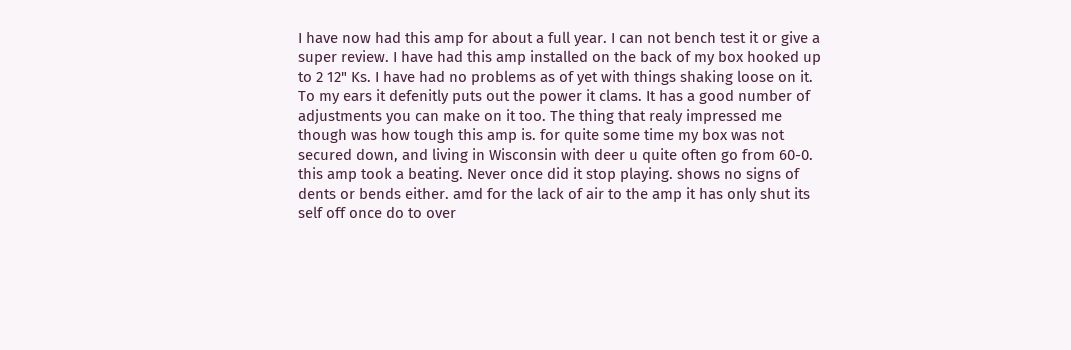I have now had this amp for about a full year. I can not bench test it or give a super review. I have had this amp installed on the back of my box hooked up to 2 12" Ks. I have had no problems as of yet with things shaking loose on it. To my ears it defenitly puts out the power it clams. It has a good number of adjustments you can make on it too. The thing that realy impressed me though was how tough this amp is. for quite some time my box was not secured down, and living in Wisconsin with deer u quite often go from 60-0. this amp took a beating. Never once did it stop playing. shows no signs of dents or bends either. amd for the lack of air to the amp it has only shut its self off once do to over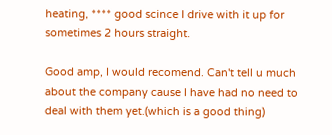heating, **** good scince I drive with it up for sometimes 2 hours straight.

Good amp, I would recomend. Can't tell u much about the company cause I have had no need to deal with them yet.(which is a good thing)